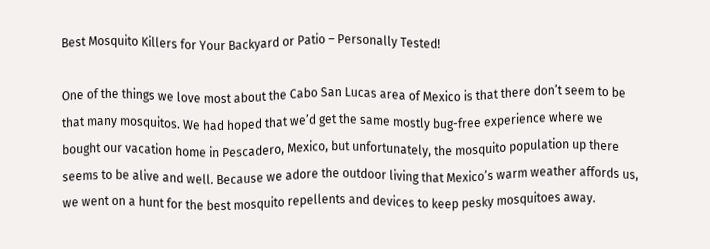Best Mosquito Killers for Your Backyard or Patio – Personally Tested!

One of the things we love most about the Cabo San Lucas area of Mexico is that there don’t seem to be that many mosquitos. We had hoped that we’d get the same mostly bug-free experience where we bought our vacation home in Pescadero, Mexico, but unfortunately, the mosquito population up there seems to be alive and well. Because we adore the outdoor living that Mexico’s warm weather affords us, we went on a hunt for the best mosquito repellents and devices to keep pesky mosquitoes away.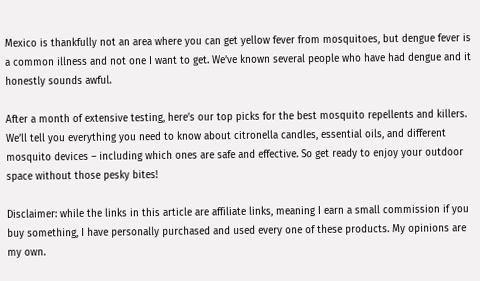Mexico is thankfully not an area where you can get yellow fever from mosquitoes, but dengue fever is a common illness and not one I want to get. We’ve known several people who have had dengue and it honestly sounds awful.

After a month of extensive testing, here’s our top picks for the best mosquito repellents and killers. We’ll tell you everything you need to know about citronella candles, essential oils, and different mosquito devices – including which ones are safe and effective. So get ready to enjoy your outdoor space without those pesky bites!

Disclaimer: while the links in this article are affiliate links, meaning I earn a small commission if you buy something, I have personally purchased and used every one of these products. My opinions are my own.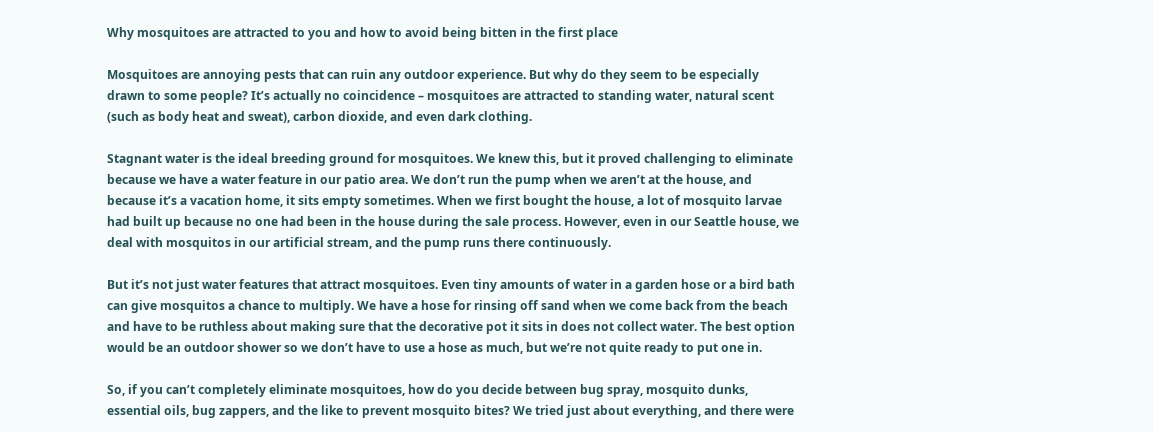Why mosquitoes are attracted to you and how to avoid being bitten in the first place

Mosquitoes are annoying pests that can ruin any outdoor experience. But why do they seem to be especially drawn to some people? It’s actually no coincidence – mosquitoes are attracted to standing water, natural scent (such as body heat and sweat), carbon dioxide, and even dark clothing.

Stagnant water is the ideal breeding ground for mosquitoes. We knew this, but it proved challenging to eliminate because we have a water feature in our patio area. We don’t run the pump when we aren’t at the house, and because it’s a vacation home, it sits empty sometimes. When we first bought the house, a lot of mosquito larvae had built up because no one had been in the house during the sale process. However, even in our Seattle house, we deal with mosquitos in our artificial stream, and the pump runs there continuously.

But it’s not just water features that attract mosquitoes. Even tiny amounts of water in a garden hose or a bird bath can give mosquitos a chance to multiply. We have a hose for rinsing off sand when we come back from the beach and have to be ruthless about making sure that the decorative pot it sits in does not collect water. The best option would be an outdoor shower so we don’t have to use a hose as much, but we’re not quite ready to put one in.

So, if you can’t completely eliminate mosquitoes, how do you decide between bug spray, mosquito dunks, essential oils, bug zappers, and the like to prevent mosquito bites? We tried just about everything, and there were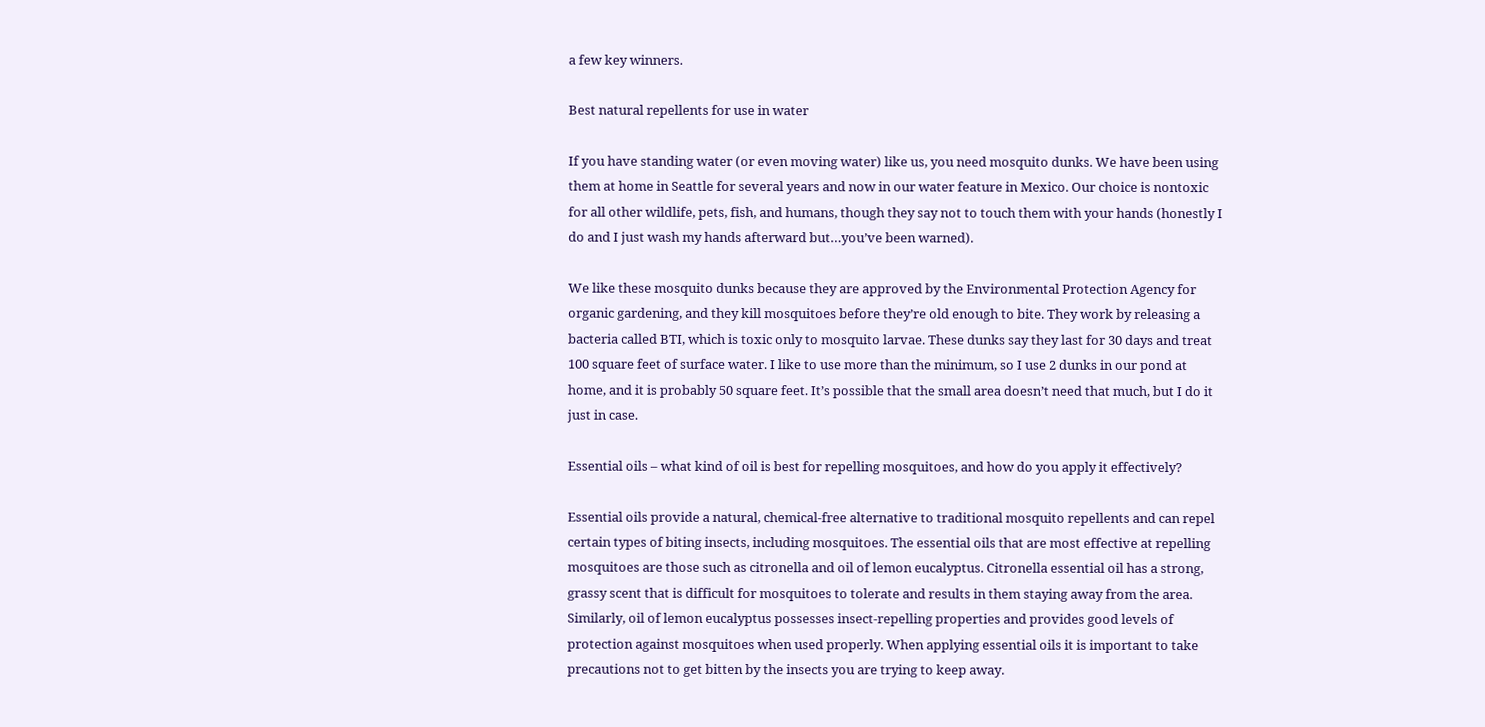a few key winners.

Best natural repellents for use in water

If you have standing water (or even moving water) like us, you need mosquito dunks. We have been using them at home in Seattle for several years and now in our water feature in Mexico. Our choice is nontoxic for all other wildlife, pets, fish, and humans, though they say not to touch them with your hands (honestly I do and I just wash my hands afterward but…you’ve been warned).

We like these mosquito dunks because they are approved by the Environmental Protection Agency for organic gardening, and they kill mosquitoes before they’re old enough to bite. They work by releasing a bacteria called BTI, which is toxic only to mosquito larvae. These dunks say they last for 30 days and treat 100 square feet of surface water. I like to use more than the minimum, so I use 2 dunks in our pond at home, and it is probably 50 square feet. It’s possible that the small area doesn’t need that much, but I do it just in case.

Essential oils – what kind of oil is best for repelling mosquitoes, and how do you apply it effectively?

Essential oils provide a natural, chemical-free alternative to traditional mosquito repellents and can repel certain types of biting insects, including mosquitoes. The essential oils that are most effective at repelling mosquitoes are those such as citronella and oil of lemon eucalyptus. Citronella essential oil has a strong, grassy scent that is difficult for mosquitoes to tolerate and results in them staying away from the area. Similarly, oil of lemon eucalyptus possesses insect-repelling properties and provides good levels of protection against mosquitoes when used properly. When applying essential oils it is important to take precautions not to get bitten by the insects you are trying to keep away.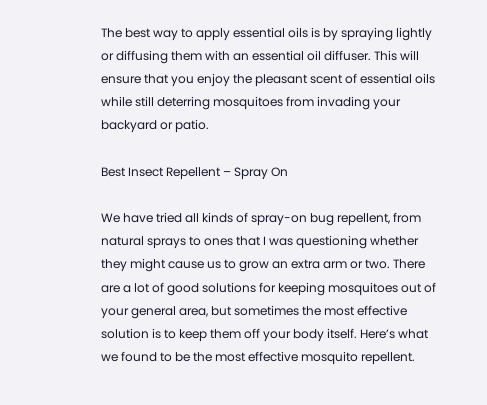The best way to apply essential oils is by spraying lightly or diffusing them with an essential oil diffuser. This will ensure that you enjoy the pleasant scent of essential oils while still deterring mosquitoes from invading your backyard or patio.

Best Insect Repellent – Spray On

We have tried all kinds of spray-on bug repellent, from natural sprays to ones that I was questioning whether they might cause us to grow an extra arm or two. There are a lot of good solutions for keeping mosquitoes out of your general area, but sometimes the most effective solution is to keep them off your body itself. Here’s what we found to be the most effective mosquito repellent.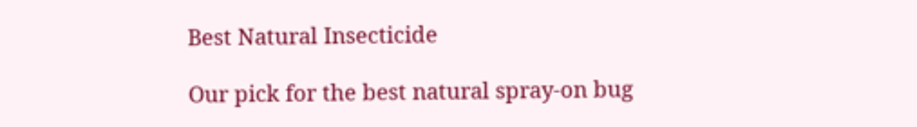Best Natural Insecticide

Our pick for the best natural spray-on bug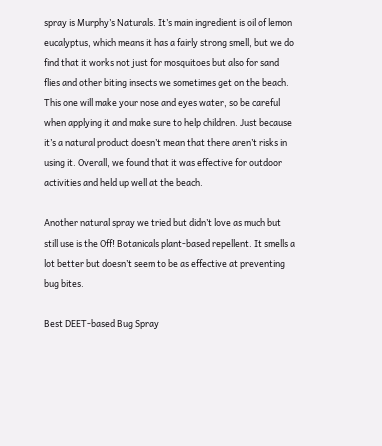spray is Murphy’s Naturals. It’s main ingredient is oil of lemon eucalyptus, which means it has a fairly strong smell, but we do find that it works not just for mosquitoes but also for sand flies and other biting insects we sometimes get on the beach. This one will make your nose and eyes water, so be careful when applying it and make sure to help children. Just because it’s a natural product doesn’t mean that there aren’t risks in using it. Overall, we found that it was effective for outdoor activities and held up well at the beach.

Another natural spray we tried but didn’t love as much but still use is the Off! Botanicals plant-based repellent. It smells a lot better but doesn’t seem to be as effective at preventing bug bites.

Best DEET-based Bug Spray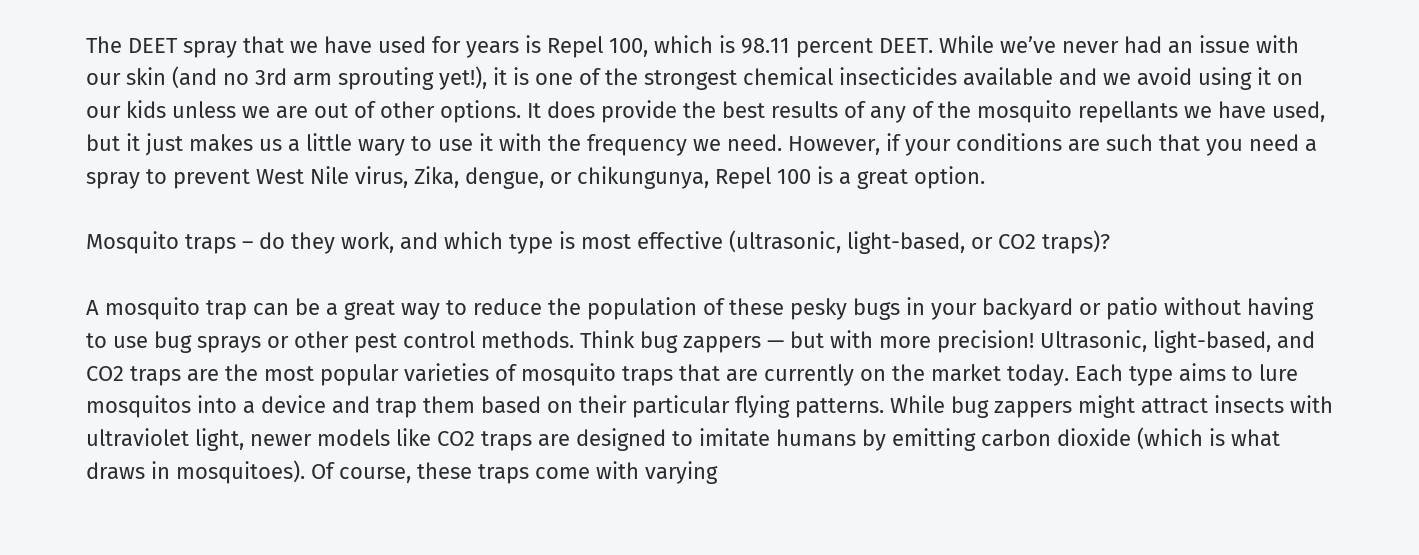The DEET spray that we have used for years is Repel 100, which is 98.11 percent DEET. While we’ve never had an issue with our skin (and no 3rd arm sprouting yet!), it is one of the strongest chemical insecticides available and we avoid using it on our kids unless we are out of other options. It does provide the best results of any of the mosquito repellants we have used, but it just makes us a little wary to use it with the frequency we need. However, if your conditions are such that you need a spray to prevent West Nile virus, Zika, dengue, or chikungunya, Repel 100 is a great option.

Mosquito traps – do they work, and which type is most effective (ultrasonic, light-based, or CO2 traps)?

A mosquito trap can be a great way to reduce the population of these pesky bugs in your backyard or patio without having to use bug sprays or other pest control methods. Think bug zappers — but with more precision! Ultrasonic, light-based, and CO2 traps are the most popular varieties of mosquito traps that are currently on the market today. Each type aims to lure mosquitos into a device and trap them based on their particular flying patterns. While bug zappers might attract insects with ultraviolet light, newer models like CO2 traps are designed to imitate humans by emitting carbon dioxide (which is what draws in mosquitoes). Of course, these traps come with varying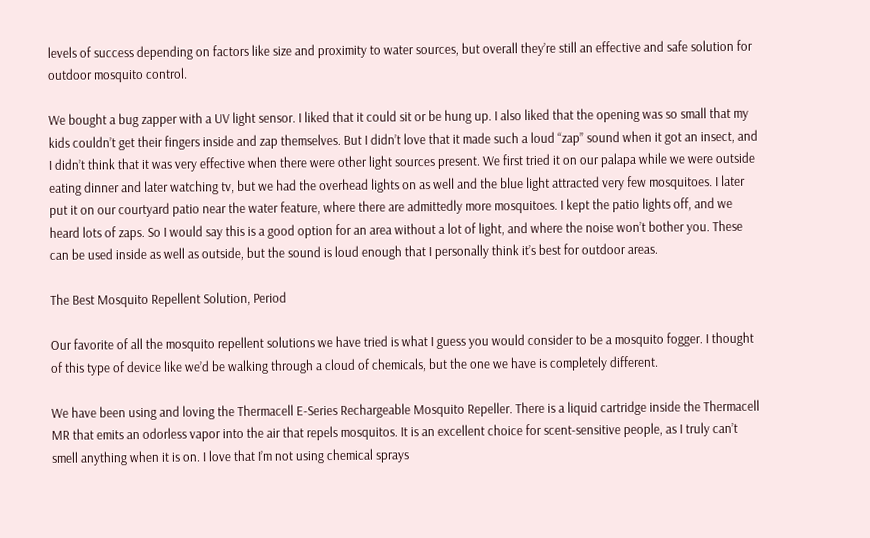levels of success depending on factors like size and proximity to water sources, but overall they’re still an effective and safe solution for outdoor mosquito control.

We bought a bug zapper with a UV light sensor. I liked that it could sit or be hung up. I also liked that the opening was so small that my kids couldn’t get their fingers inside and zap themselves. But I didn’t love that it made such a loud “zap” sound when it got an insect, and I didn’t think that it was very effective when there were other light sources present. We first tried it on our palapa while we were outside eating dinner and later watching tv, but we had the overhead lights on as well and the blue light attracted very few mosquitoes. I later put it on our courtyard patio near the water feature, where there are admittedly more mosquitoes. I kept the patio lights off, and we heard lots of zaps. So I would say this is a good option for an area without a lot of light, and where the noise won’t bother you. These can be used inside as well as outside, but the sound is loud enough that I personally think it’s best for outdoor areas.

The Best Mosquito Repellent Solution, Period

Our favorite of all the mosquito repellent solutions we have tried is what I guess you would consider to be a mosquito fogger. I thought of this type of device like we’d be walking through a cloud of chemicals, but the one we have is completely different.

We have been using and loving the Thermacell E-Series Rechargeable Mosquito Repeller. There is a liquid cartridge inside the Thermacell MR that emits an odorless vapor into the air that repels mosquitos. It is an excellent choice for scent-sensitive people, as I truly can’t smell anything when it is on. I love that I’m not using chemical sprays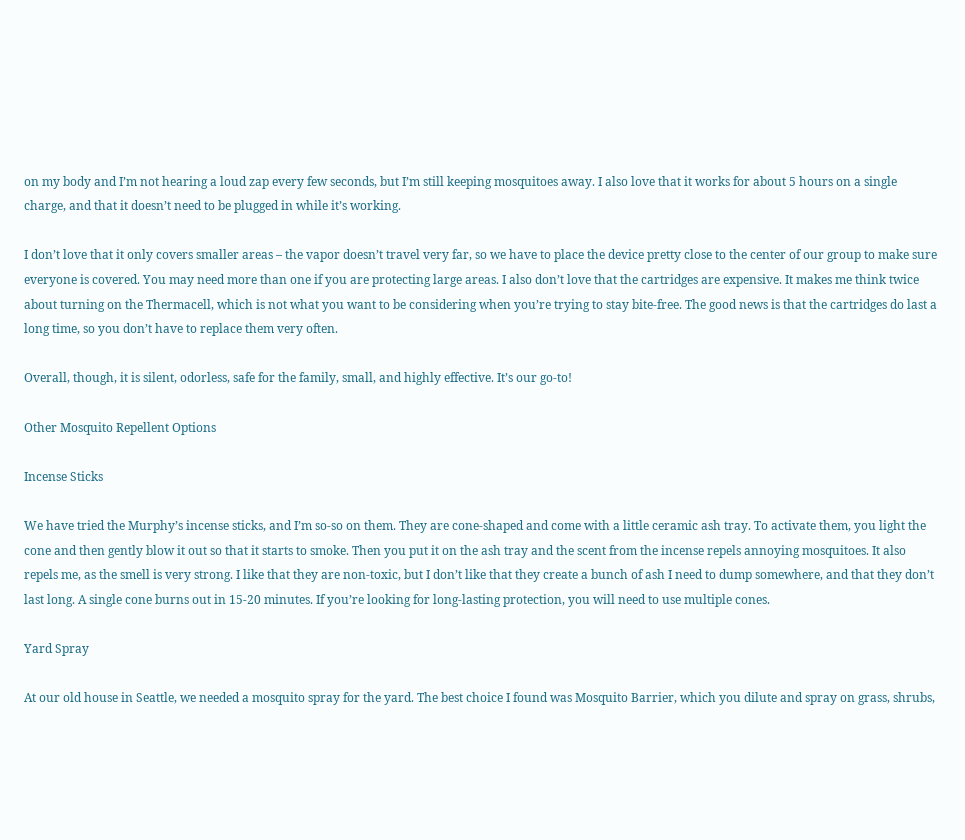on my body and I’m not hearing a loud zap every few seconds, but I’m still keeping mosquitoes away. I also love that it works for about 5 hours on a single charge, and that it doesn’t need to be plugged in while it’s working.

I don’t love that it only covers smaller areas – the vapor doesn’t travel very far, so we have to place the device pretty close to the center of our group to make sure everyone is covered. You may need more than one if you are protecting large areas. I also don’t love that the cartridges are expensive. It makes me think twice about turning on the Thermacell, which is not what you want to be considering when you’re trying to stay bite-free. The good news is that the cartridges do last a long time, so you don’t have to replace them very often.

Overall, though, it is silent, odorless, safe for the family, small, and highly effective. It’s our go-to!

Other Mosquito Repellent Options

Incense Sticks

We have tried the Murphy’s incense sticks, and I’m so-so on them. They are cone-shaped and come with a little ceramic ash tray. To activate them, you light the cone and then gently blow it out so that it starts to smoke. Then you put it on the ash tray and the scent from the incense repels annoying mosquitoes. It also repels me, as the smell is very strong. I like that they are non-toxic, but I don’t like that they create a bunch of ash I need to dump somewhere, and that they don’t last long. A single cone burns out in 15-20 minutes. If you’re looking for long-lasting protection, you will need to use multiple cones.

Yard Spray

At our old house in Seattle, we needed a mosquito spray for the yard. The best choice I found was Mosquito Barrier, which you dilute and spray on grass, shrubs,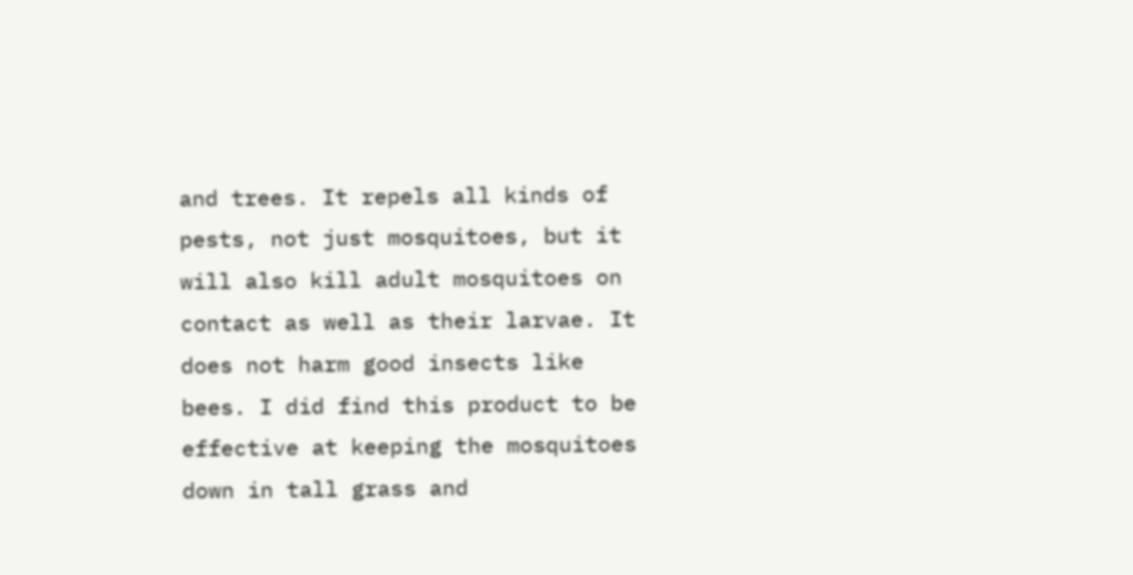and trees. It repels all kinds of pests, not just mosquitoes, but it will also kill adult mosquitoes on contact as well as their larvae. It does not harm good insects like bees. I did find this product to be effective at keeping the mosquitoes down in tall grass and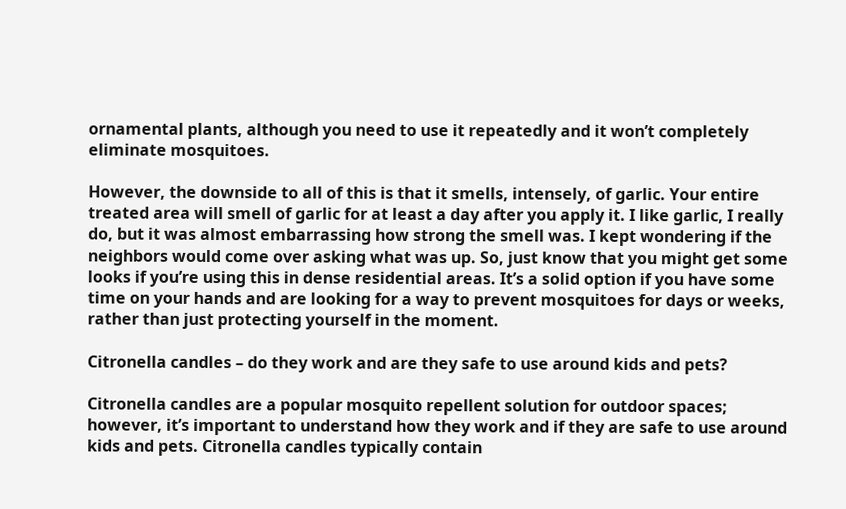ornamental plants, although you need to use it repeatedly and it won’t completely eliminate mosquitoes.

However, the downside to all of this is that it smells, intensely, of garlic. Your entire treated area will smell of garlic for at least a day after you apply it. I like garlic, I really do, but it was almost embarrassing how strong the smell was. I kept wondering if the neighbors would come over asking what was up. So, just know that you might get some looks if you’re using this in dense residential areas. It’s a solid option if you have some time on your hands and are looking for a way to prevent mosquitoes for days or weeks, rather than just protecting yourself in the moment.

Citronella candles – do they work and are they safe to use around kids and pets?

Citronella candles are a popular mosquito repellent solution for outdoor spaces; however, it’s important to understand how they work and if they are safe to use around kids and pets. Citronella candles typically contain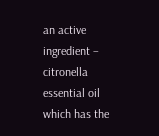an active ingredient – citronella essential oil which has the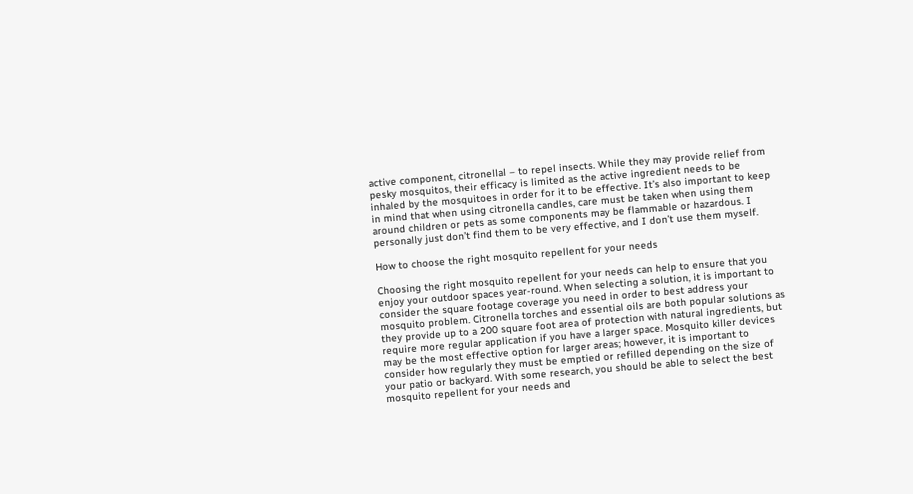active component, citronellal – to repel insects. While they may provide relief from pesky mosquitos, their efficacy is limited as the active ingredient needs to be inhaled by the mosquitoes in order for it to be effective. It’s also important to keep in mind that when using citronella candles, care must be taken when using them around children or pets as some components may be flammable or hazardous. I personally just don’t find them to be very effective, and I don’t use them myself.

How to choose the right mosquito repellent for your needs

Choosing the right mosquito repellent for your needs can help to ensure that you enjoy your outdoor spaces year-round. When selecting a solution, it is important to consider the square footage coverage you need in order to best address your mosquito problem. Citronella torches and essential oils are both popular solutions as they provide up to a 200 square foot area of protection with natural ingredients, but require more regular application if you have a larger space. Mosquito killer devices may be the most effective option for larger areas; however, it is important to consider how regularly they must be emptied or refilled depending on the size of your patio or backyard. With some research, you should be able to select the best mosquito repellent for your needs and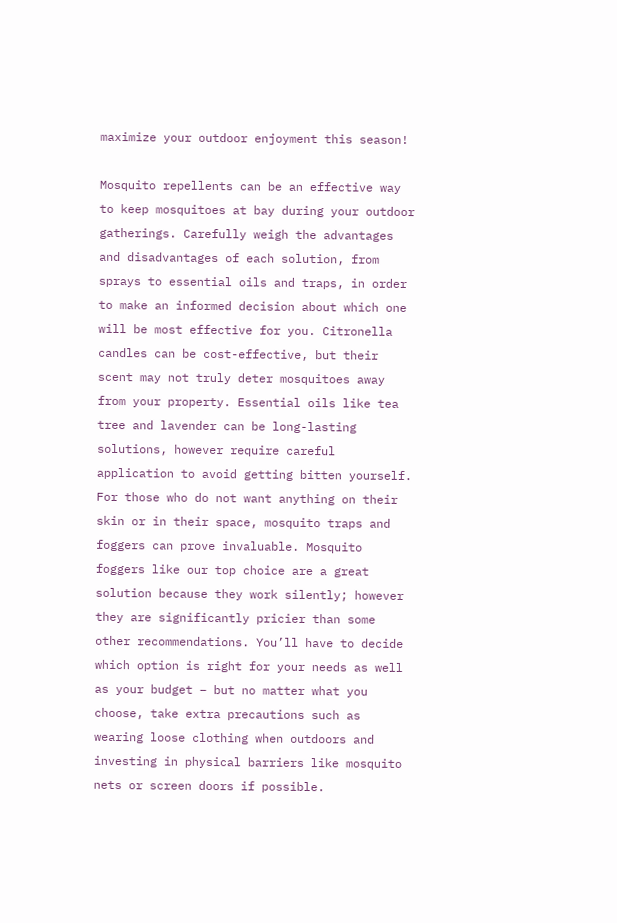maximize your outdoor enjoyment this season!

Mosquito repellents can be an effective way to keep mosquitoes at bay during your outdoor gatherings. Carefully weigh the advantages and disadvantages of each solution, from sprays to essential oils and traps, in order to make an informed decision about which one will be most effective for you. Citronella candles can be cost-effective, but their scent may not truly deter mosquitoes away from your property. Essential oils like tea tree and lavender can be long-lasting solutions, however require careful application to avoid getting bitten yourself. For those who do not want anything on their skin or in their space, mosquito traps and foggers can prove invaluable. Mosquito foggers like our top choice are a great solution because they work silently; however they are significantly pricier than some other recommendations. You’ll have to decide which option is right for your needs as well as your budget – but no matter what you choose, take extra precautions such as wearing loose clothing when outdoors and investing in physical barriers like mosquito nets or screen doors if possible.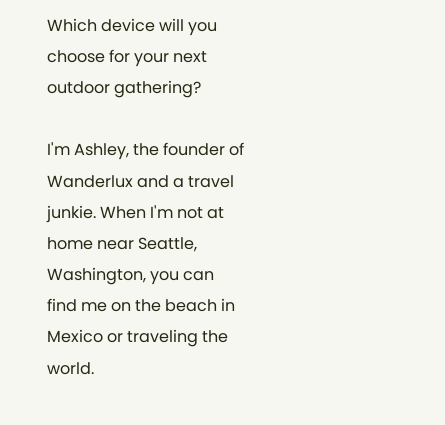Which device will you choose for your next outdoor gathering?

I'm Ashley, the founder of Wanderlux and a travel junkie. When I'm not at home near Seattle, Washington, you can find me on the beach in Mexico or traveling the world.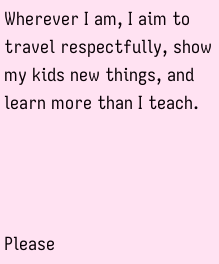Wherever I am, I aim to travel respectfully, show my kids new things, and learn more than I teach.




Please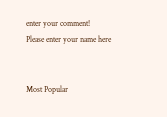enter your comment!
Please enter your name here


Most Popular